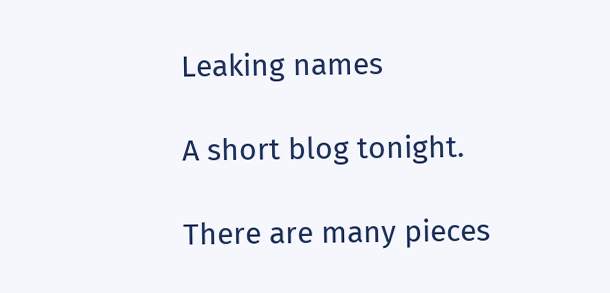Leaking names

A short blog tonight.

There are many pieces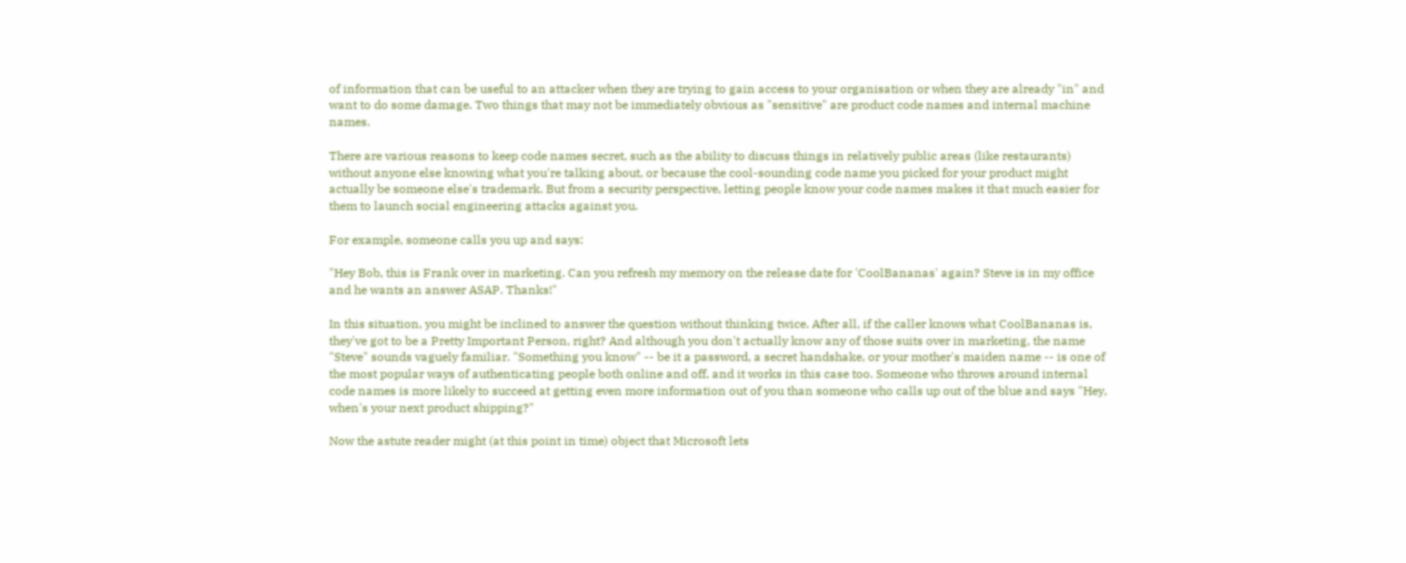of information that can be useful to an attacker when they are trying to gain access to your organisation or when they are already "in" and want to do some damage. Two things that may not be immediately obvious as "sensitive" are product code names and internal machine names.

There are various reasons to keep code names secret, such as the ability to discuss things in relatively public areas (like restaurants) without anyone else knowing what you're talking about, or because the cool-sounding code name you picked for your product might actually be someone else's trademark. But from a security perspective, letting people know your code names makes it that much easier for them to launch social engineering attacks against you.

For example, someone calls you up and says:

"Hey Bob, this is Frank over in marketing. Can you refresh my memory on the release date for 'CoolBananas' again? Steve is in my office and he wants an answer ASAP. Thanks!"

In this situation, you might be inclined to answer the question without thinking twice. After all, if the caller knows what CoolBananas is, they've got to be a Pretty Important Person, right? And although you don't actually know any of those suits over in marketing, the name "Steve" sounds vaguely familiar. "Something you know" -- be it a password, a secret handshake, or your mother's maiden name -- is one of the most popular ways of authenticating people both online and off, and it works in this case too. Someone who throws around internal code names is more likely to succeed at getting even more information out of you than someone who calls up out of the blue and says "Hey, when's your next product shipping?"

Now the astute reader might (at this point in time) object that Microsoft lets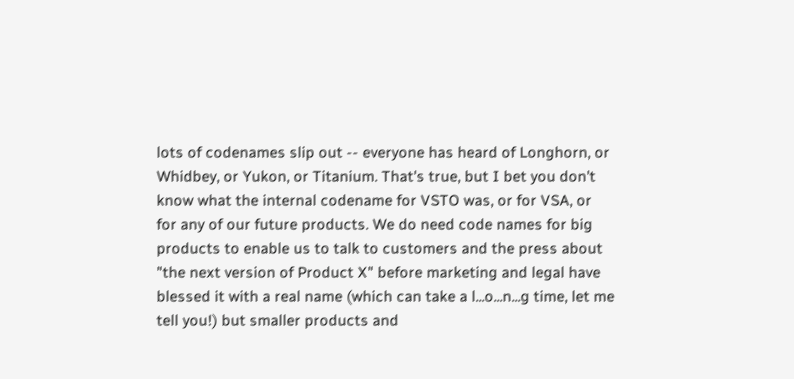lots of codenames slip out -- everyone has heard of Longhorn, or Whidbey, or Yukon, or Titanium. That's true, but I bet you don't know what the internal codename for VSTO was, or for VSA, or for any of our future products. We do need code names for big products to enable us to talk to customers and the press about "the next version of Product X" before marketing and legal have blessed it with a real name (which can take a l...o...n...g time, let me tell you!) but smaller products and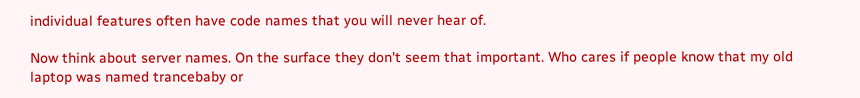individual features often have code names that you will never hear of.

Now think about server names. On the surface they don't seem that important. Who cares if people know that my old laptop was named trancebaby or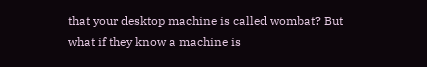that your desktop machine is called wombat? But what if they know a machine is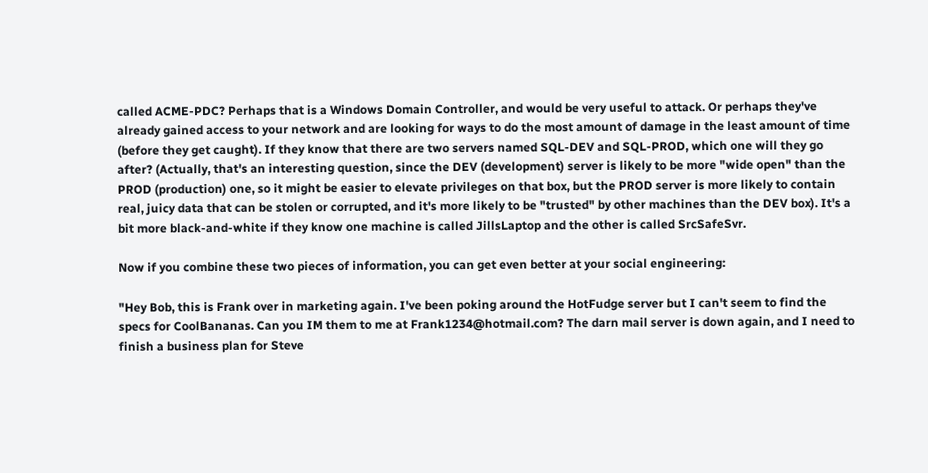called ACME-PDC? Perhaps that is a Windows Domain Controller, and would be very useful to attack. Or perhaps they've already gained access to your network and are looking for ways to do the most amount of damage in the least amount of time (before they get caught). If they know that there are two servers named SQL-DEV and SQL-PROD, which one will they go after? (Actually, that's an interesting question, since the DEV (development) server is likely to be more "wide open" than the PROD (production) one, so it might be easier to elevate privileges on that box, but the PROD server is more likely to contain real, juicy data that can be stolen or corrupted, and it's more likely to be "trusted" by other machines than the DEV box). It's a bit more black-and-white if they know one machine is called JillsLaptop and the other is called SrcSafeSvr.

Now if you combine these two pieces of information, you can get even better at your social engineering:

"Hey Bob, this is Frank over in marketing again. I've been poking around the HotFudge server but I can't seem to find the specs for CoolBananas. Can you IM them to me at Frank1234@hotmail.com? The darn mail server is down again, and I need to finish a business plan for Steve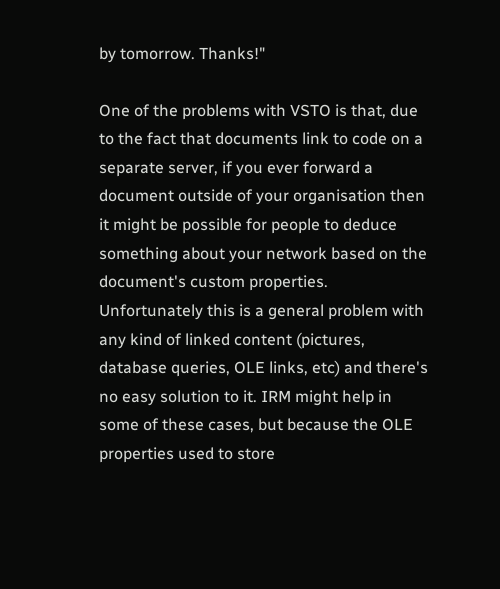by tomorrow. Thanks!"

One of the problems with VSTO is that, due to the fact that documents link to code on a separate server, if you ever forward a document outside of your organisation then it might be possible for people to deduce something about your network based on the document's custom properties. Unfortunately this is a general problem with any kind of linked content (pictures, database queries, OLE links, etc) and there's no easy solution to it. IRM might help in some of these cases, but because the OLE properties used to store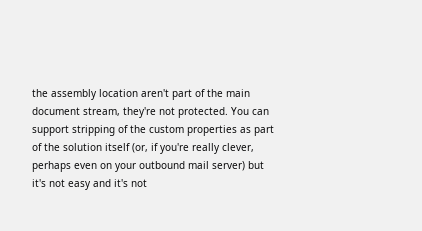the assembly location aren't part of the main document stream, they're not protected. You can support stripping of the custom properties as part of the solution itself (or, if you're really clever, perhaps even on your outbound mail server) but it's not easy and it's not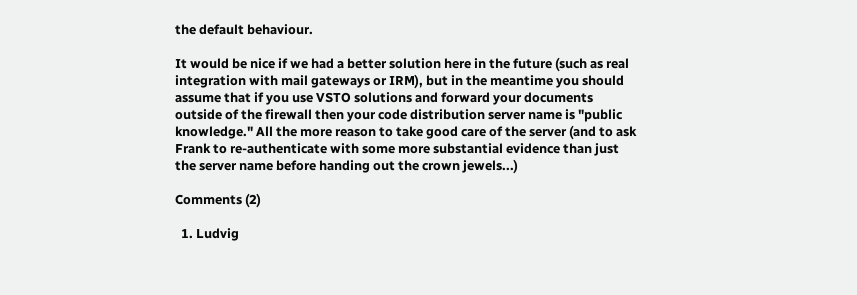the default behaviour.

It would be nice if we had a better solution here in the future (such as real integration with mail gateways or IRM), but in the meantime you should assume that if you use VSTO solutions and forward your documents outside of the firewall then your code distribution server name is "public knowledge." All the more reason to take good care of the server (and to ask Frank to re-authenticate with some more substantial evidence than just the server name before handing out the crown jewels...)

Comments (2)

  1. Ludvig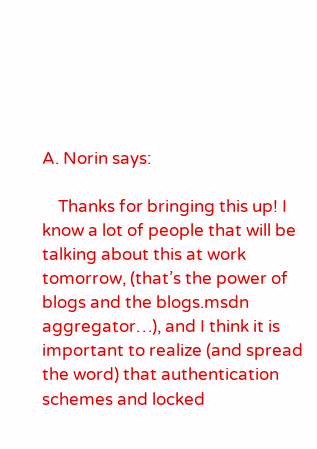A. Norin says:

    Thanks for bringing this up! I know a lot of people that will be talking about this at work tomorrow, (that’s the power of blogs and the blogs.msdn aggregator…), and I think it is important to realize (and spread the word) that authentication schemes and locked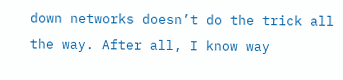down networks doesn’t do the trick all the way. After all, I know way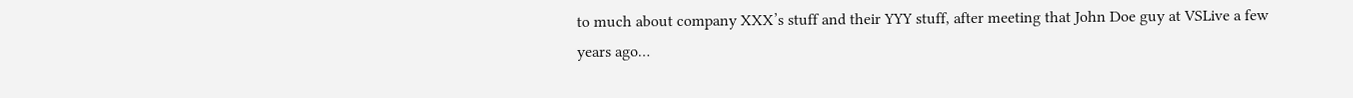to much about company XXX’s stuff and their YYY stuff, after meeting that John Doe guy at VSLive a few years ago…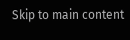Skip to main content